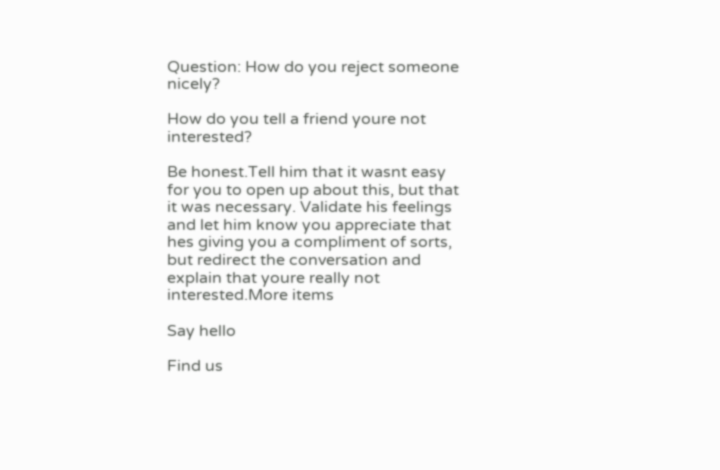Question: How do you reject someone nicely?

How do you tell a friend youre not interested?

Be honest.Tell him that it wasnt easy for you to open up about this, but that it was necessary. Validate his feelings and let him know you appreciate that hes giving you a compliment of sorts, but redirect the conversation and explain that youre really not interested.More items

Say hello

Find us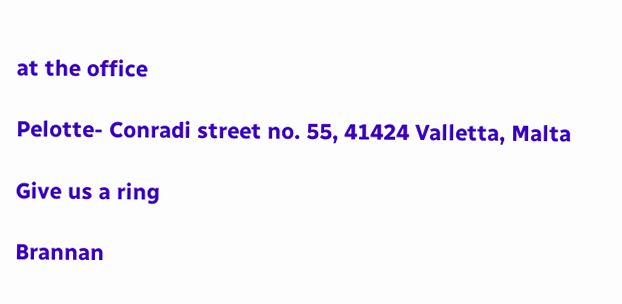at the office

Pelotte- Conradi street no. 55, 41424 Valletta, Malta

Give us a ring

Brannan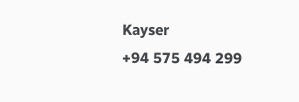Kayser
+94 575 494 299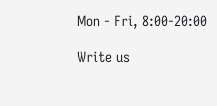Mon - Fri, 8:00-20:00

Write us